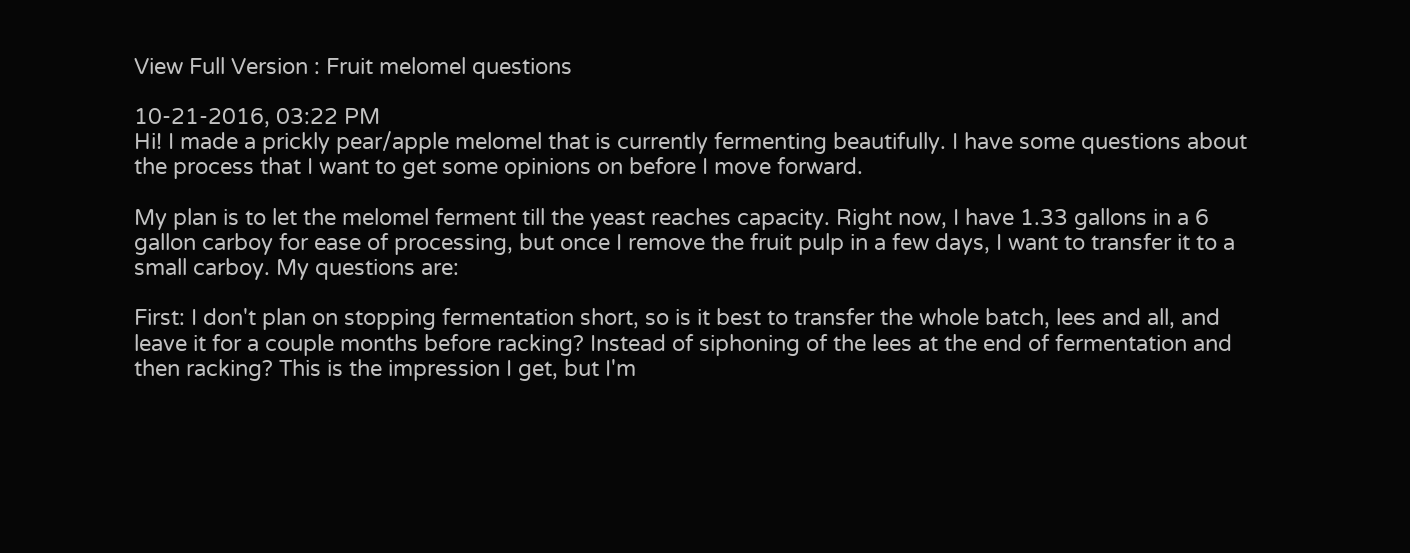View Full Version : Fruit melomel questions

10-21-2016, 03:22 PM
Hi! I made a prickly pear/apple melomel that is currently fermenting beautifully. I have some questions about the process that I want to get some opinions on before I move forward.

My plan is to let the melomel ferment till the yeast reaches capacity. Right now, I have 1.33 gallons in a 6 gallon carboy for ease of processing, but once I remove the fruit pulp in a few days, I want to transfer it to a small carboy. My questions are:

First: I don't plan on stopping fermentation short, so is it best to transfer the whole batch, lees and all, and leave it for a couple months before racking? Instead of siphoning of the lees at the end of fermentation and then racking? This is the impression I get, but I'm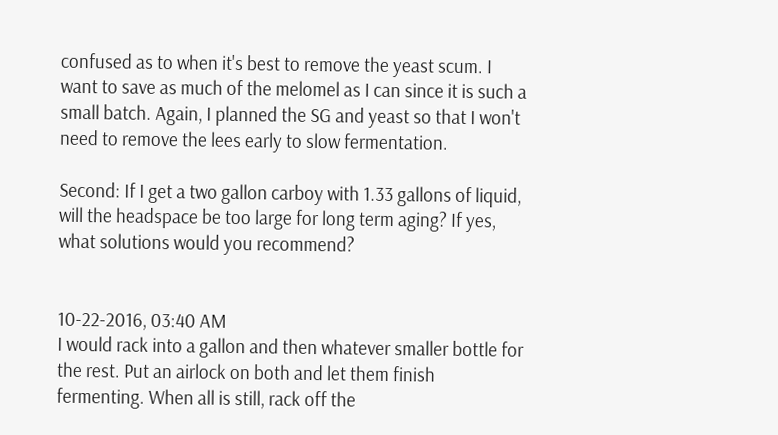confused as to when it's best to remove the yeast scum. I want to save as much of the melomel as I can since it is such a small batch. Again, I planned the SG and yeast so that I won't need to remove the lees early to slow fermentation.

Second: If I get a two gallon carboy with 1.33 gallons of liquid, will the headspace be too large for long term aging? If yes, what solutions would you recommend?


10-22-2016, 03:40 AM
I would rack into a gallon and then whatever smaller bottle for the rest. Put an airlock on both and let them finish fermenting. When all is still, rack off the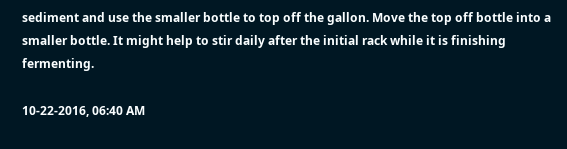sediment and use the smaller bottle to top off the gallon. Move the top off bottle into a smaller bottle. It might help to stir daily after the initial rack while it is finishing fermenting.

10-22-2016, 06:40 AM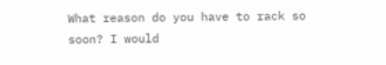What reason do you have to rack so soon? I would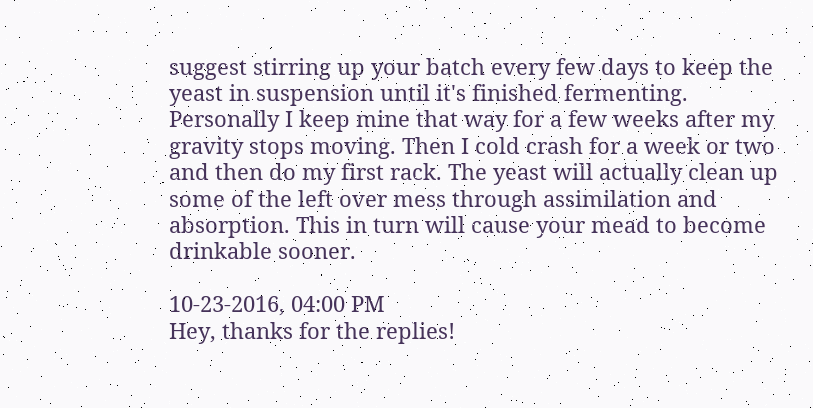suggest stirring up your batch every few days to keep the yeast in suspension until it's finished fermenting. Personally I keep mine that way for a few weeks after my gravity stops moving. Then I cold crash for a week or two and then do my first rack. The yeast will actually clean up some of the left over mess through assimilation and absorption. This in turn will cause your mead to become drinkable sooner.

10-23-2016, 04:00 PM
Hey, thanks for the replies!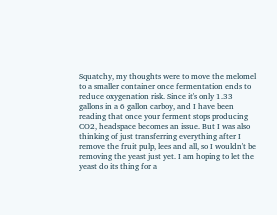Squatchy, my thoughts were to move the melomel to a smaller container once fermentation ends to reduce oxygenation risk. Since it's only 1.33 gallons in a 6 gallon carboy, and I have been reading that once your ferment stops producing CO2, headspace becomes an issue. But I was also thinking of just transferring everything after I remove the fruit pulp, lees and all, so I wouldn't be removing the yeast just yet. I am hoping to let the yeast do its thing for a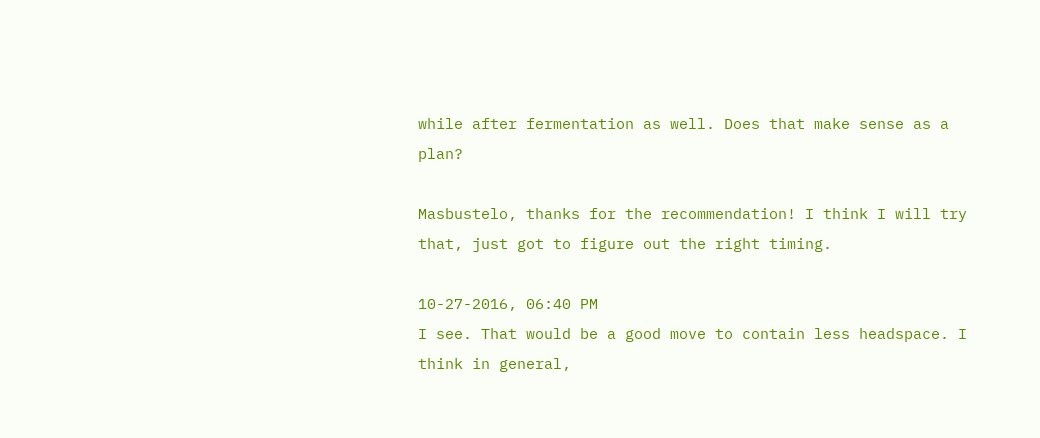while after fermentation as well. Does that make sense as a plan?

Masbustelo, thanks for the recommendation! I think I will try that, just got to figure out the right timing.

10-27-2016, 06:40 PM
I see. That would be a good move to contain less headspace. I think in general,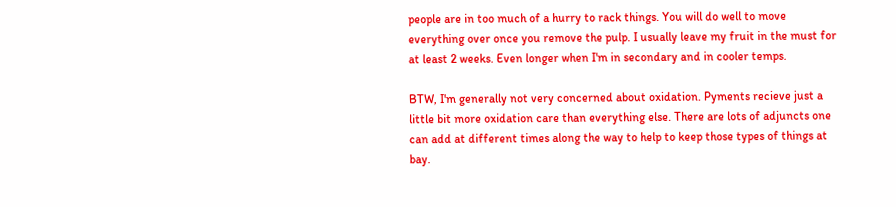people are in too much of a hurry to rack things. You will do well to move everything over once you remove the pulp. I usually leave my fruit in the must for at least 2 weeks. Even longer when I'm in secondary and in cooler temps.

BTW, I'm generally not very concerned about oxidation. Pyments recieve just a little bit more oxidation care than everything else. There are lots of adjuncts one can add at different times along the way to help to keep those types of things at bay.